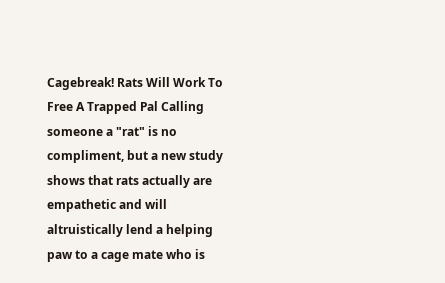Cagebreak! Rats Will Work To Free A Trapped Pal Calling someone a "rat" is no compliment, but a new study shows that rats actually are empathetic and will altruistically lend a helping paw to a cage mate who is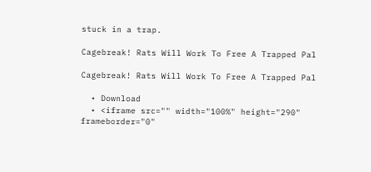stuck in a trap.

Cagebreak! Rats Will Work To Free A Trapped Pal

Cagebreak! Rats Will Work To Free A Trapped Pal

  • Download
  • <iframe src="" width="100%" height="290" frameborder="0"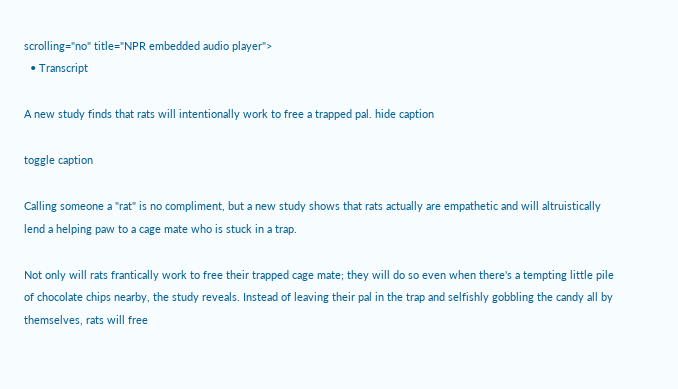scrolling="no" title="NPR embedded audio player">
  • Transcript

A new study finds that rats will intentionally work to free a trapped pal. hide caption

toggle caption

Calling someone a "rat" is no compliment, but a new study shows that rats actually are empathetic and will altruistically lend a helping paw to a cage mate who is stuck in a trap.

Not only will rats frantically work to free their trapped cage mate; they will do so even when there's a tempting little pile of chocolate chips nearby, the study reveals. Instead of leaving their pal in the trap and selfishly gobbling the candy all by themselves, rats will free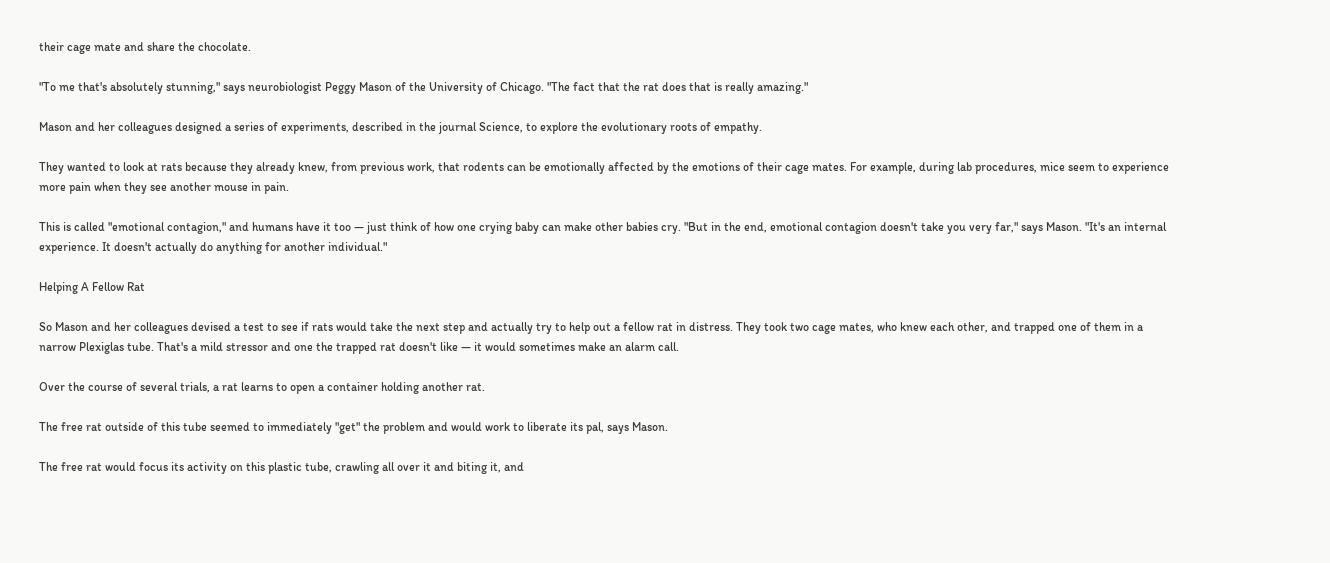their cage mate and share the chocolate.

"To me that's absolutely stunning," says neurobiologist Peggy Mason of the University of Chicago. "The fact that the rat does that is really amazing."

Mason and her colleagues designed a series of experiments, described in the journal Science, to explore the evolutionary roots of empathy.

They wanted to look at rats because they already knew, from previous work, that rodents can be emotionally affected by the emotions of their cage mates. For example, during lab procedures, mice seem to experience more pain when they see another mouse in pain.

This is called "emotional contagion," and humans have it too — just think of how one crying baby can make other babies cry. "But in the end, emotional contagion doesn't take you very far," says Mason. "It's an internal experience. It doesn't actually do anything for another individual."

Helping A Fellow Rat

So Mason and her colleagues devised a test to see if rats would take the next step and actually try to help out a fellow rat in distress. They took two cage mates, who knew each other, and trapped one of them in a narrow Plexiglas tube. That's a mild stressor and one the trapped rat doesn't like — it would sometimes make an alarm call.

Over the course of several trials, a rat learns to open a container holding another rat.

The free rat outside of this tube seemed to immediately "get" the problem and would work to liberate its pal, says Mason.

The free rat would focus its activity on this plastic tube, crawling all over it and biting it, and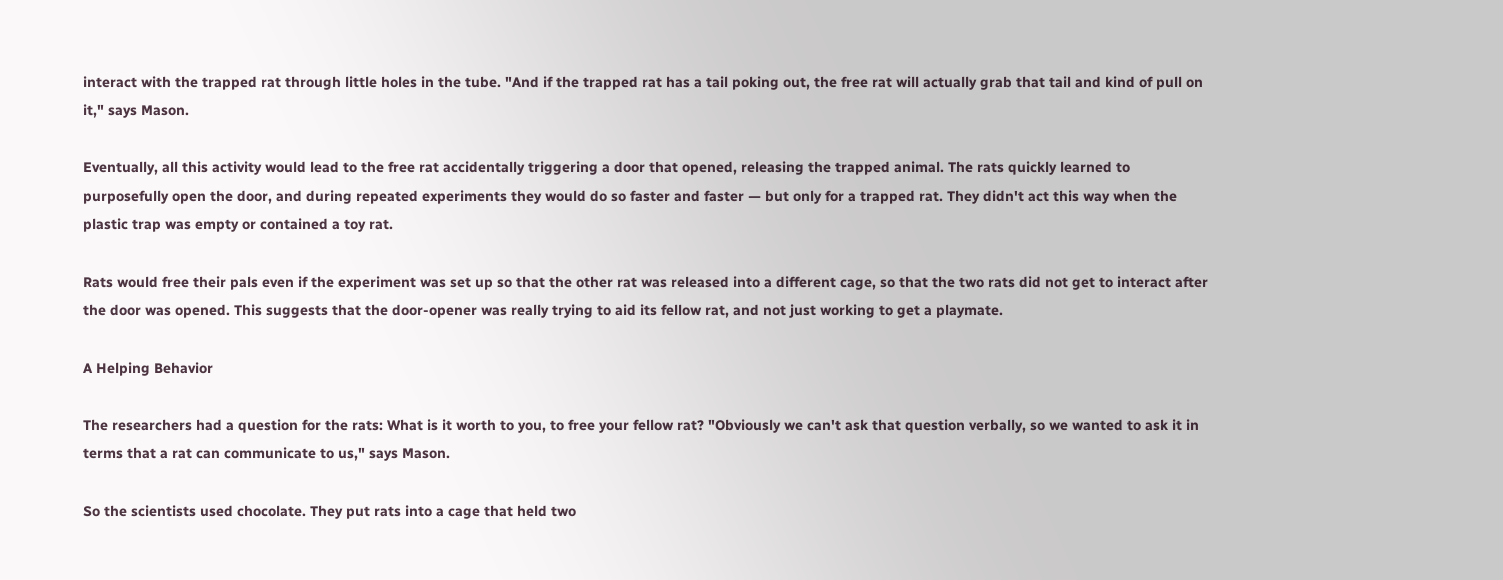interact with the trapped rat through little holes in the tube. "And if the trapped rat has a tail poking out, the free rat will actually grab that tail and kind of pull on it," says Mason.

Eventually, all this activity would lead to the free rat accidentally triggering a door that opened, releasing the trapped animal. The rats quickly learned to purposefully open the door, and during repeated experiments they would do so faster and faster — but only for a trapped rat. They didn't act this way when the plastic trap was empty or contained a toy rat.

Rats would free their pals even if the experiment was set up so that the other rat was released into a different cage, so that the two rats did not get to interact after the door was opened. This suggests that the door-opener was really trying to aid its fellow rat, and not just working to get a playmate.

A Helping Behavior

The researchers had a question for the rats: What is it worth to you, to free your fellow rat? "Obviously we can't ask that question verbally, so we wanted to ask it in terms that a rat can communicate to us," says Mason.

So the scientists used chocolate. They put rats into a cage that held two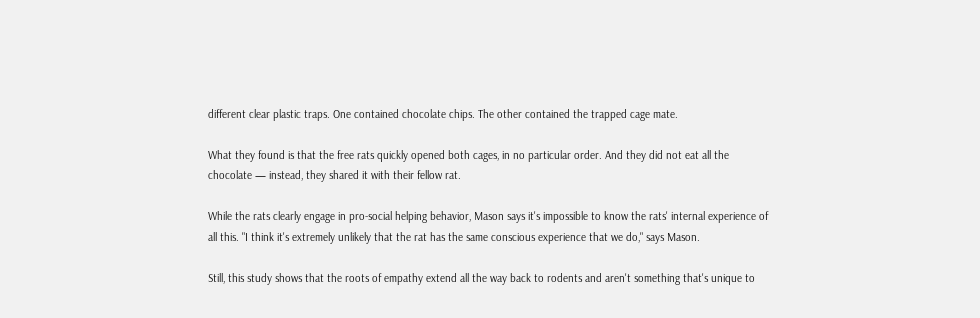different clear plastic traps. One contained chocolate chips. The other contained the trapped cage mate.

What they found is that the free rats quickly opened both cages, in no particular order. And they did not eat all the chocolate — instead, they shared it with their fellow rat.

While the rats clearly engage in pro-social helping behavior, Mason says it's impossible to know the rats' internal experience of all this. "I think it's extremely unlikely that the rat has the same conscious experience that we do," says Mason.

Still, this study shows that the roots of empathy extend all the way back to rodents and aren't something that's unique to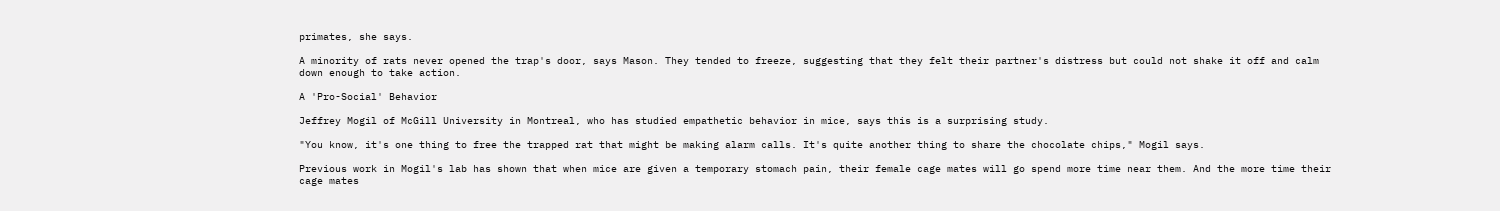primates, she says.

A minority of rats never opened the trap's door, says Mason. They tended to freeze, suggesting that they felt their partner's distress but could not shake it off and calm down enough to take action.

A 'Pro-Social' Behavior

Jeffrey Mogil of McGill University in Montreal, who has studied empathetic behavior in mice, says this is a surprising study.

"You know, it's one thing to free the trapped rat that might be making alarm calls. It's quite another thing to share the chocolate chips," Mogil says.

Previous work in Mogil's lab has shown that when mice are given a temporary stomach pain, their female cage mates will go spend more time near them. And the more time their cage mates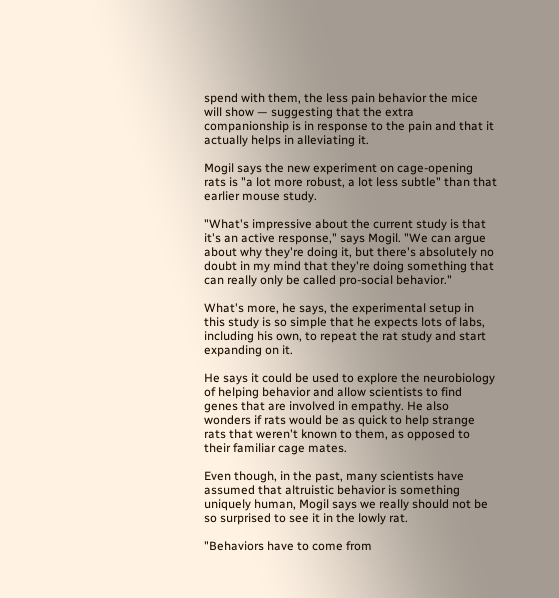spend with them, the less pain behavior the mice will show — suggesting that the extra companionship is in response to the pain and that it actually helps in alleviating it.

Mogil says the new experiment on cage-opening rats is "a lot more robust, a lot less subtle" than that earlier mouse study.

"What's impressive about the current study is that it's an active response," says Mogil. "We can argue about why they're doing it, but there's absolutely no doubt in my mind that they're doing something that can really only be called pro-social behavior."

What's more, he says, the experimental setup in this study is so simple that he expects lots of labs, including his own, to repeat the rat study and start expanding on it.

He says it could be used to explore the neurobiology of helping behavior and allow scientists to find genes that are involved in empathy. He also wonders if rats would be as quick to help strange rats that weren't known to them, as opposed to their familiar cage mates.

Even though, in the past, many scientists have assumed that altruistic behavior is something uniquely human, Mogil says we really should not be so surprised to see it in the lowly rat.

"Behaviors have to come from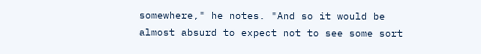somewhere," he notes. "And so it would be almost absurd to expect not to see some sort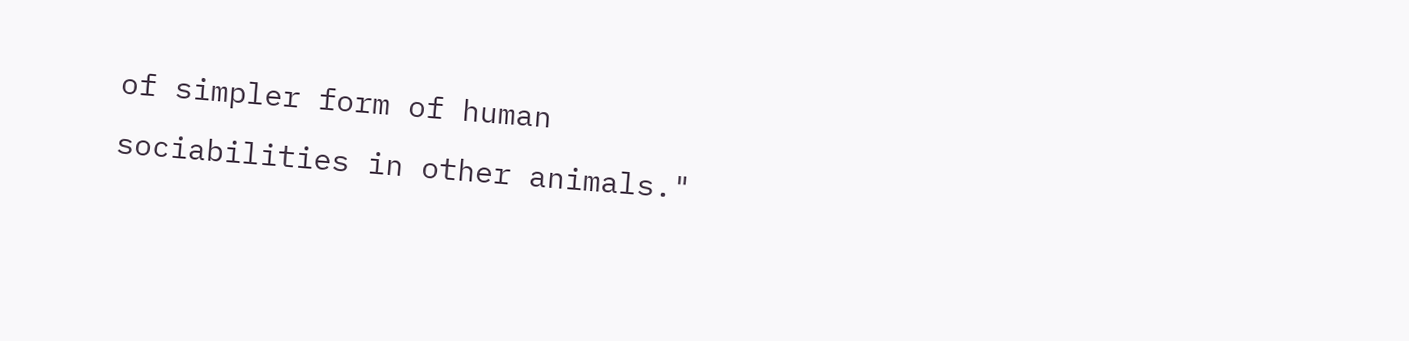of simpler form of human sociabilities in other animals."